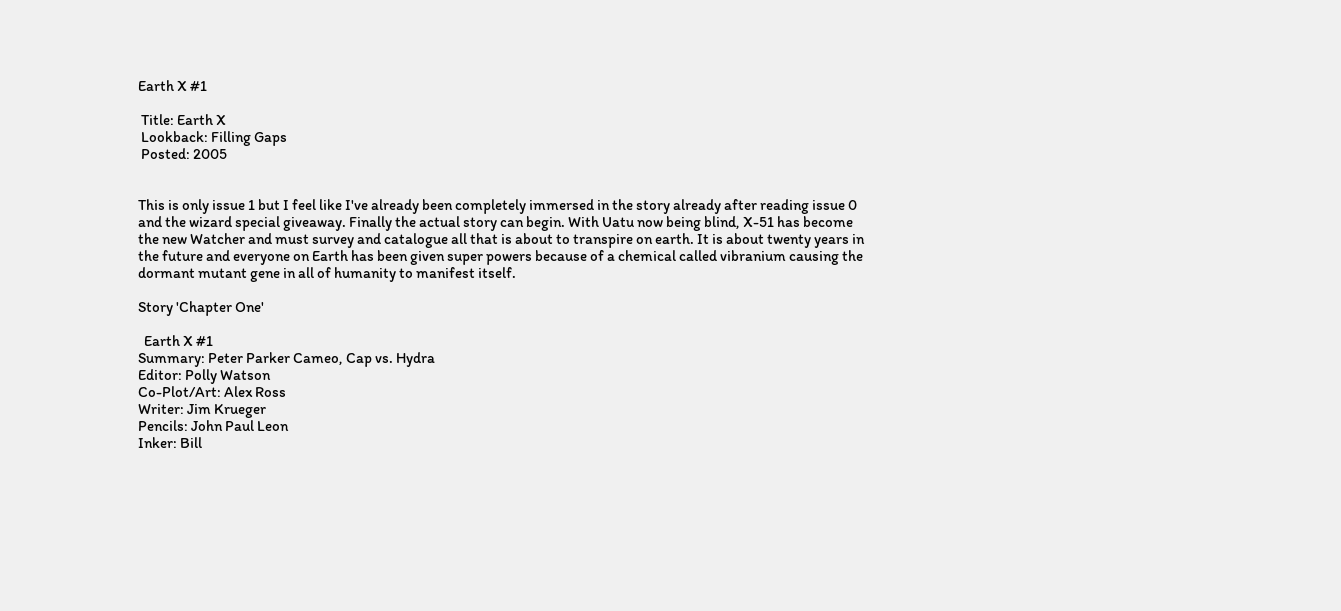Earth X #1

 Title: Earth X
 Lookback: Filling Gaps
 Posted: 2005


This is only issue 1 but I feel like I've already been completely immersed in the story already after reading issue 0 and the wizard special giveaway. Finally the actual story can begin. With Uatu now being blind, X-51 has become the new Watcher and must survey and catalogue all that is about to transpire on earth. It is about twenty years in the future and everyone on Earth has been given super powers because of a chemical called vibranium causing the dormant mutant gene in all of humanity to manifest itself.

Story 'Chapter One'

  Earth X #1
Summary: Peter Parker Cameo, Cap vs. Hydra
Editor: Polly Watson
Co-Plot/Art: Alex Ross
Writer: Jim Krueger
Pencils: John Paul Leon
Inker: Bill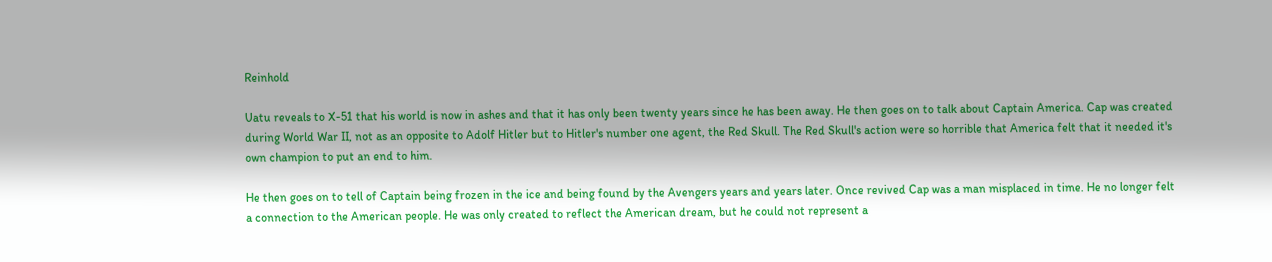Reinhold

Uatu reveals to X-51 that his world is now in ashes and that it has only been twenty years since he has been away. He then goes on to talk about Captain America. Cap was created during World War II, not as an opposite to Adolf Hitler but to Hitler's number one agent, the Red Skull. The Red Skull's action were so horrible that America felt that it needed it's own champion to put an end to him.

He then goes on to tell of Captain being frozen in the ice and being found by the Avengers years and years later. Once revived Cap was a man misplaced in time. He no longer felt a connection to the American people. He was only created to reflect the American dream, but he could not represent a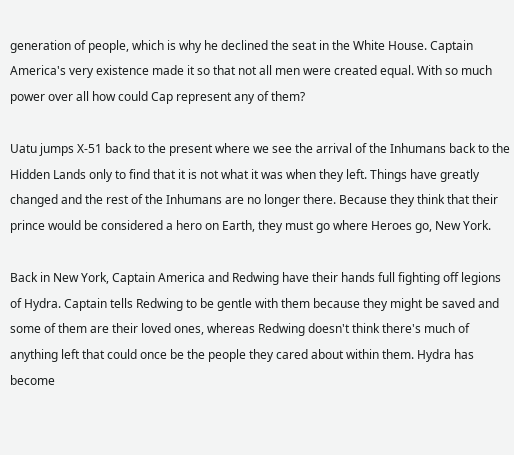generation of people, which is why he declined the seat in the White House. Captain America's very existence made it so that not all men were created equal. With so much power over all how could Cap represent any of them?

Uatu jumps X-51 back to the present where we see the arrival of the Inhumans back to the Hidden Lands only to find that it is not what it was when they left. Things have greatly changed and the rest of the Inhumans are no longer there. Because they think that their prince would be considered a hero on Earth, they must go where Heroes go, New York.

Back in New York, Captain America and Redwing have their hands full fighting off legions of Hydra. Captain tells Redwing to be gentle with them because they might be saved and some of them are their loved ones, whereas Redwing doesn't think there's much of anything left that could once be the people they cared about within them. Hydra has become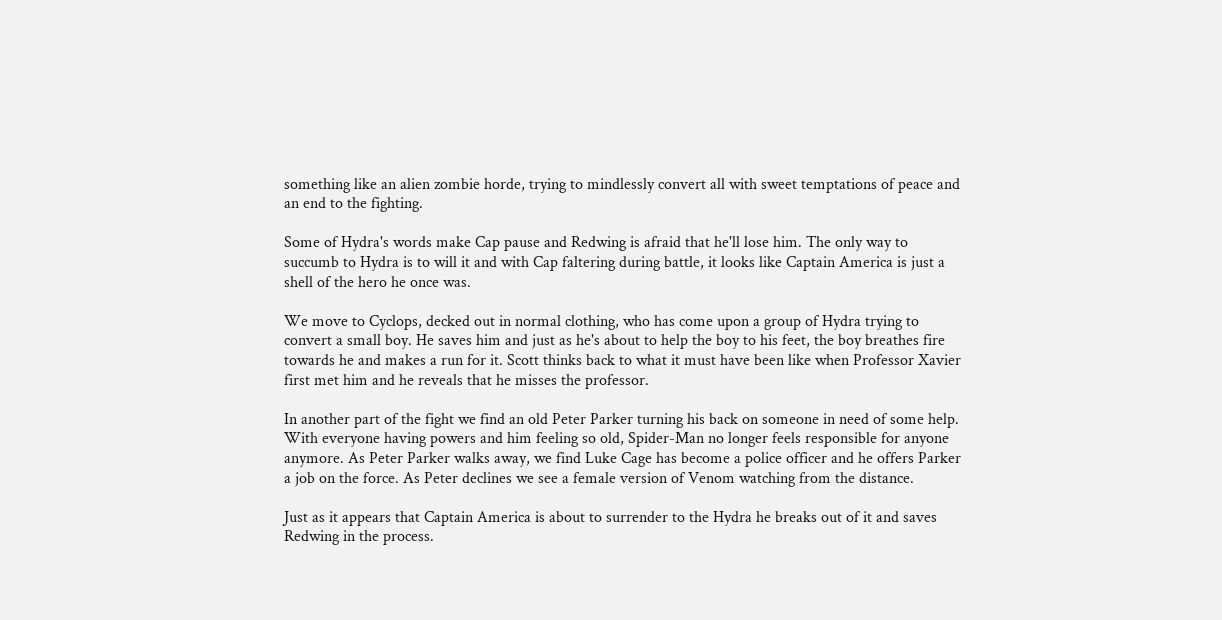something like an alien zombie horde, trying to mindlessly convert all with sweet temptations of peace and an end to the fighting.

Some of Hydra's words make Cap pause and Redwing is afraid that he'll lose him. The only way to succumb to Hydra is to will it and with Cap faltering during battle, it looks like Captain America is just a shell of the hero he once was.

We move to Cyclops, decked out in normal clothing, who has come upon a group of Hydra trying to convert a small boy. He saves him and just as he's about to help the boy to his feet, the boy breathes fire towards he and makes a run for it. Scott thinks back to what it must have been like when Professor Xavier first met him and he reveals that he misses the professor.

In another part of the fight we find an old Peter Parker turning his back on someone in need of some help. With everyone having powers and him feeling so old, Spider-Man no longer feels responsible for anyone anymore. As Peter Parker walks away, we find Luke Cage has become a police officer and he offers Parker a job on the force. As Peter declines we see a female version of Venom watching from the distance.

Just as it appears that Captain America is about to surrender to the Hydra he breaks out of it and saves Redwing in the process.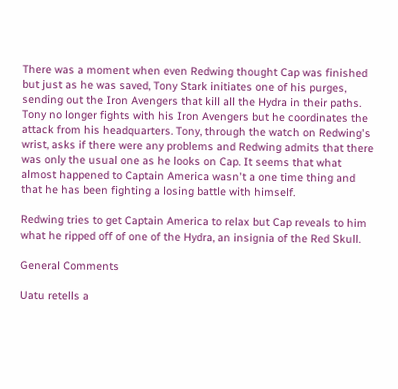There was a moment when even Redwing thought Cap was finished but just as he was saved, Tony Stark initiates one of his purges, sending out the Iron Avengers that kill all the Hydra in their paths. Tony no longer fights with his Iron Avengers but he coordinates the attack from his headquarters. Tony, through the watch on Redwing's wrist, asks if there were any problems and Redwing admits that there was only the usual one as he looks on Cap. It seems that what almost happened to Captain America wasn't a one time thing and that he has been fighting a losing battle with himself.

Redwing tries to get Captain America to relax but Cap reveals to him what he ripped off of one of the Hydra, an insignia of the Red Skull.

General Comments

Uatu retells a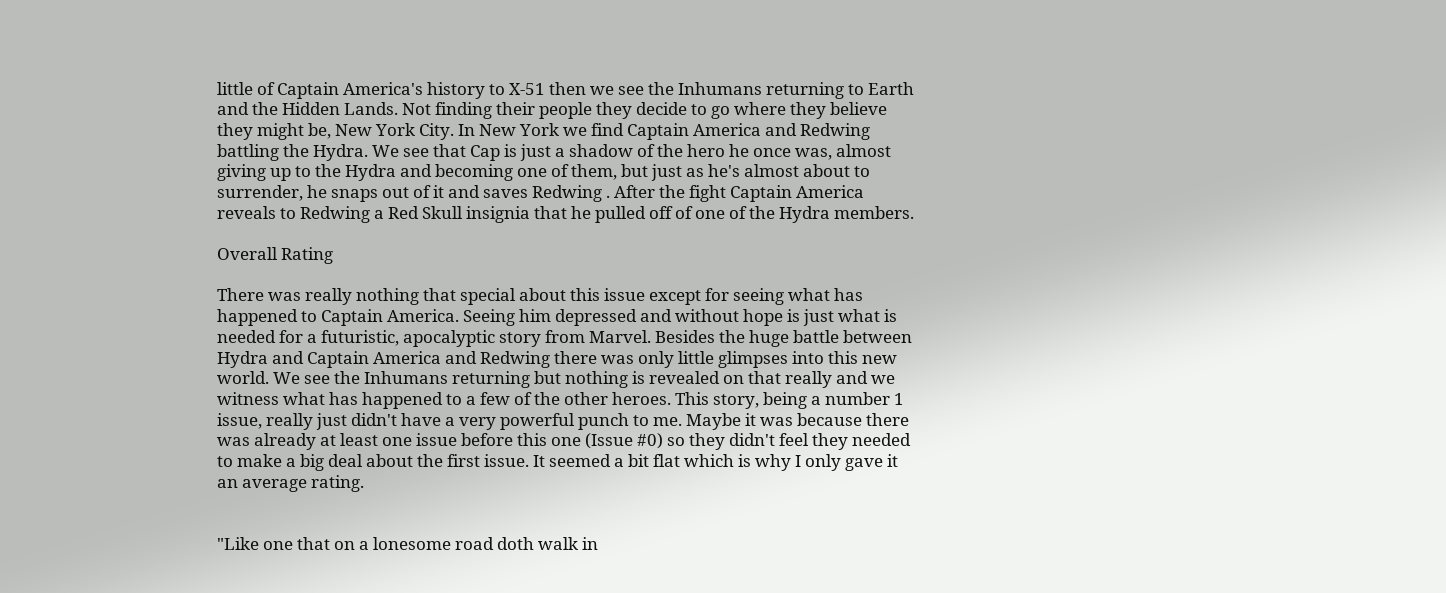little of Captain America's history to X-51 then we see the Inhumans returning to Earth and the Hidden Lands. Not finding their people they decide to go where they believe they might be, New York City. In New York we find Captain America and Redwing battling the Hydra. We see that Cap is just a shadow of the hero he once was, almost giving up to the Hydra and becoming one of them, but just as he's almost about to surrender, he snaps out of it and saves Redwing . After the fight Captain America reveals to Redwing a Red Skull insignia that he pulled off of one of the Hydra members.

Overall Rating

There was really nothing that special about this issue except for seeing what has happened to Captain America. Seeing him depressed and without hope is just what is needed for a futuristic, apocalyptic story from Marvel. Besides the huge battle between Hydra and Captain America and Redwing there was only little glimpses into this new world. We see the Inhumans returning but nothing is revealed on that really and we witness what has happened to a few of the other heroes. This story, being a number 1 issue, really just didn't have a very powerful punch to me. Maybe it was because there was already at least one issue before this one (Issue #0) so they didn't feel they needed to make a big deal about the first issue. It seemed a bit flat which is why I only gave it an average rating.


"Like one that on a lonesome road doth walk in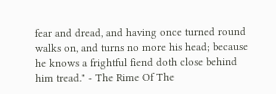fear and dread, and having once turned round walks on, and turns no more his head; because he knows a frightful fiend doth close behind him tread." - The Rime Of The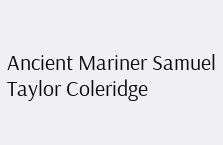Ancient Mariner Samuel Taylor Coleridge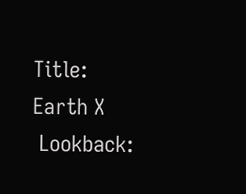Title: Earth X
 Lookback: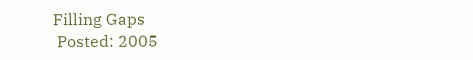Filling Gaps
 Posted: 2005